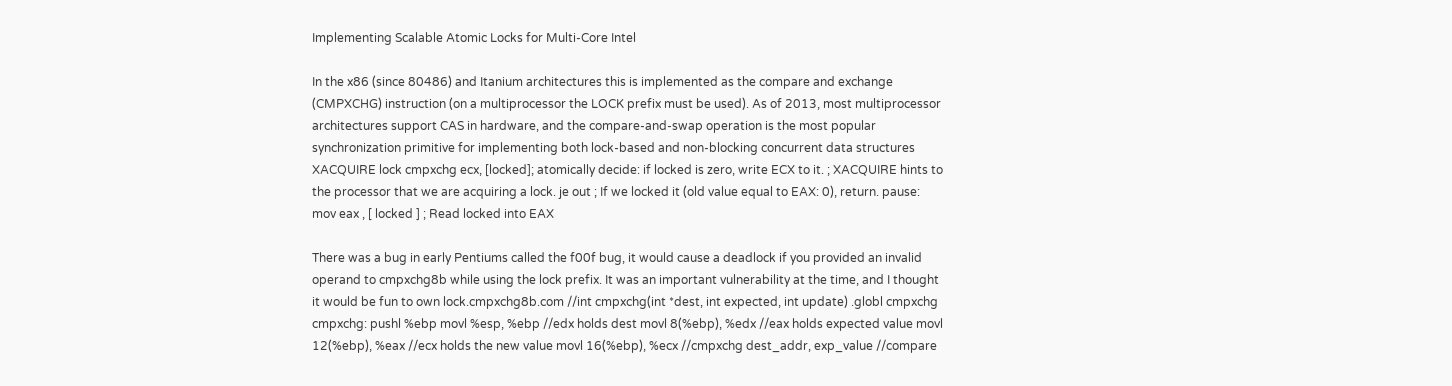Implementing Scalable Atomic Locks for Multi-Core Intel

In the x86 (since 80486) and Itanium architectures this is implemented as the compare and exchange (CMPXCHG) instruction (on a multiprocessor the LOCK prefix must be used). As of 2013, most multiprocessor architectures support CAS in hardware, and the compare-and-swap operation is the most popular synchronization primitive for implementing both lock-based and non-blocking concurrent data structures XACQUIRE lock cmpxchg ecx, [locked]; atomically decide: if locked is zero, write ECX to it. ; XACQUIRE hints to the processor that we are acquiring a lock. je out ; If we locked it (old value equal to EAX: 0), return. pause: mov eax , [ locked ] ; Read locked into EAX

There was a bug in early Pentiums called the f00f bug, it would cause a deadlock if you provided an invalid operand to cmpxchg8b while using the lock prefix. It was an important vulnerability at the time, and I thought it would be fun to own lock.cmpxchg8b.com //int cmpxchg(int *dest, int expected, int update) .globl cmpxchg cmpxchg: pushl %ebp movl %esp, %ebp //edx holds dest movl 8(%ebp), %edx //eax holds expected value movl 12(%ebp), %eax //ecx holds the new value movl 16(%ebp), %ecx //cmpxchg dest_addr, exp_value //compare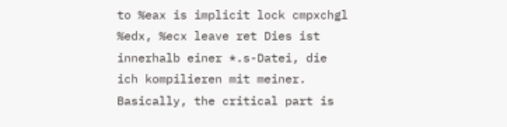to %eax is implicit lock cmpxchgl %edx, %ecx leave ret Dies ist innerhalb einer *.s-Datei, die ich kompilieren mit meiner. Basically, the critical part is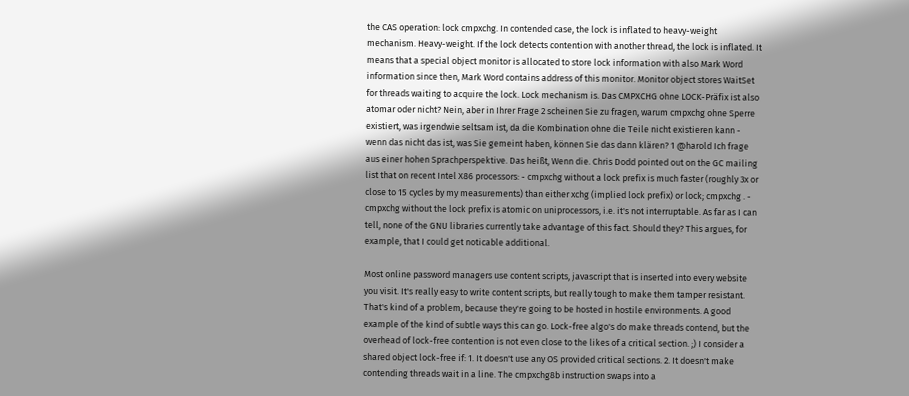the CAS operation: lock cmpxchg. In contended case, the lock is inflated to heavy-weight mechanism. Heavy-weight. If the lock detects contention with another thread, the lock is inflated. It means that a special object monitor is allocated to store lock information with also Mark Word information since then, Mark Word contains address of this monitor. Monitor object stores WaitSet for threads waiting to acquire the lock. Lock mechanism is. Das CMPXCHG ohne LOCK-Präfix ist also atomar oder nicht? Nein, aber in Ihrer Frage 2 scheinen Sie zu fragen, warum cmpxchg ohne Sperre existiert, was irgendwie seltsam ist, da die Kombination ohne die Teile nicht existieren kann - wenn das nicht das ist, was Sie gemeint haben, können Sie das dann klären? 1 @harold Ich frage aus einer hohen Sprachperspektive. Das heißt, Wenn die. Chris Dodd pointed out on the GC mailing list that on recent Intel X86 processors: - cmpxchg without a lock prefix is much faster (roughly 3x or close to 15 cycles by my measurements) than either xchg (implied lock prefix) or lock; cmpxchg . - cmpxchg without the lock prefix is atomic on uniprocessors, i.e. it's not interruptable. As far as I can tell, none of the GNU libraries currently take advantage of this fact. Should they? This argues, for example, that I could get noticable additional.

Most online password managers use content scripts, javascript that is inserted into every website you visit. It's really easy to write content scripts, but really tough to make them tamper resistant. That's kind of a problem, because they're going to be hosted in hostile environments. A good example of the kind of subtle ways this can go. Lock-free algo's do make threads contend, but the overhead of lock-free contention is not even close to the likes of a critical section. ;) I consider a shared object lock-free if: 1. It doesn't use any OS provided critical sections. 2. It doesn't make contending threads wait in a line. The cmpxchg8b instruction swaps into a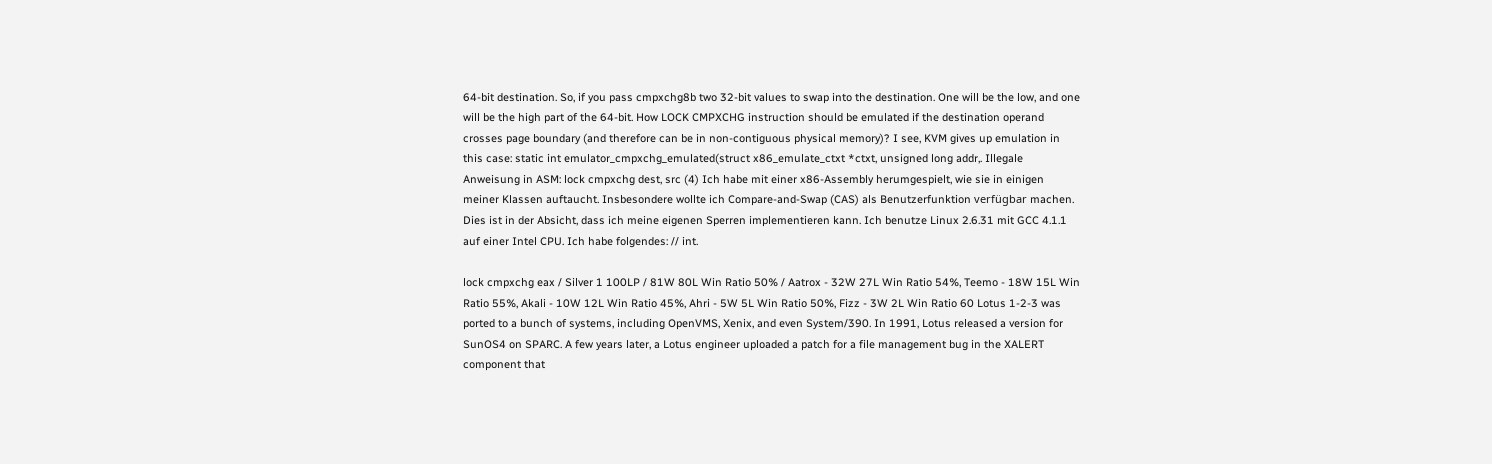64-bit destination. So, if you pass cmpxchg8b two 32-bit values to swap into the destination. One will be the low, and one will be the high part of the 64-bit. How LOCK CMPXCHG instruction should be emulated if the destination operand crosses page boundary (and therefore can be in non-contiguous physical memory)? I see, KVM gives up emulation in this case: static int emulator_cmpxchg_emulated(struct x86_emulate_ctxt *ctxt, unsigned long addr,. Illegale Anweisung in ASM: lock cmpxchg dest, src (4) Ich habe mit einer x86-Assembly herumgespielt, wie sie in einigen meiner Klassen auftaucht. Insbesondere wollte ich Compare-and-Swap (CAS) als Benutzerfunktion verfügbar machen. Dies ist in der Absicht, dass ich meine eigenen Sperren implementieren kann. Ich benutze Linux 2.6.31 mit GCC 4.1.1 auf einer Intel CPU. Ich habe folgendes: // int.

lock cmpxchg eax / Silver 1 100LP / 81W 80L Win Ratio 50% / Aatrox - 32W 27L Win Ratio 54%, Teemo - 18W 15L Win Ratio 55%, Akali - 10W 12L Win Ratio 45%, Ahri - 5W 5L Win Ratio 50%, Fizz - 3W 2L Win Ratio 60 Lotus 1-2-3 was ported to a bunch of systems, including OpenVMS, Xenix, and even System/390. In 1991, Lotus released a version for SunOS4 on SPARC. A few years later, a Lotus engineer uploaded a patch for a file management bug in the XALERT component that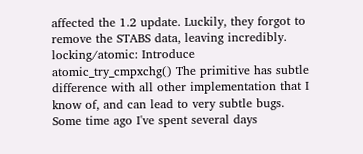affected the 1.2 update. Luckily, they forgot to remove the STABS data, leaving incredibly. locking/atomic: Introduce atomic_try_cmpxchg() The primitive has subtle difference with all other implementation that I know of, and can lead to very subtle bugs. Some time ago I've spent several days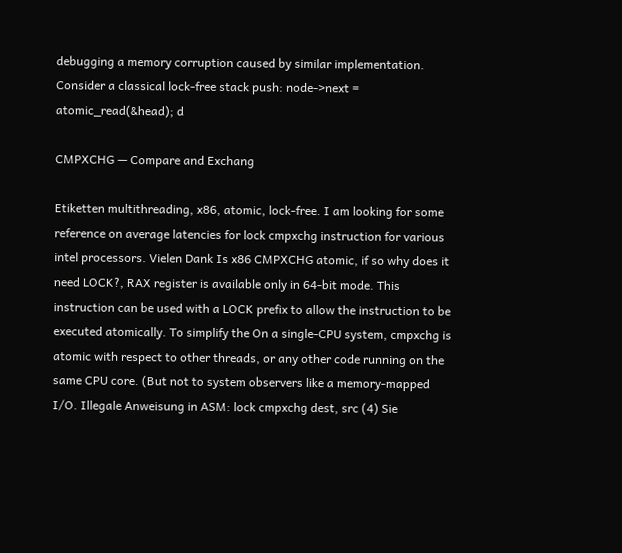debugging a memory corruption caused by similar implementation. Consider a classical lock-free stack push: node->next = atomic_read(&head); d

CMPXCHG — Compare and Exchang

Etiketten multithreading, x86, atomic, lock-free. I am looking for some reference on average latencies for lock cmpxchg instruction for various intel processors. Vielen Dank Is x86 CMPXCHG atomic, if so why does it need LOCK?, RAX register is available only in 64-bit mode. This instruction can be used with a LOCK prefix to allow the instruction to be executed atomically. To simplify the On a single-CPU system, cmpxchg is atomic with respect to other threads, or any other code running on the same CPU core. (But not to system observers like a memory-mapped I/O. Illegale Anweisung in ASM: lock cmpxchg dest, src (4) Sie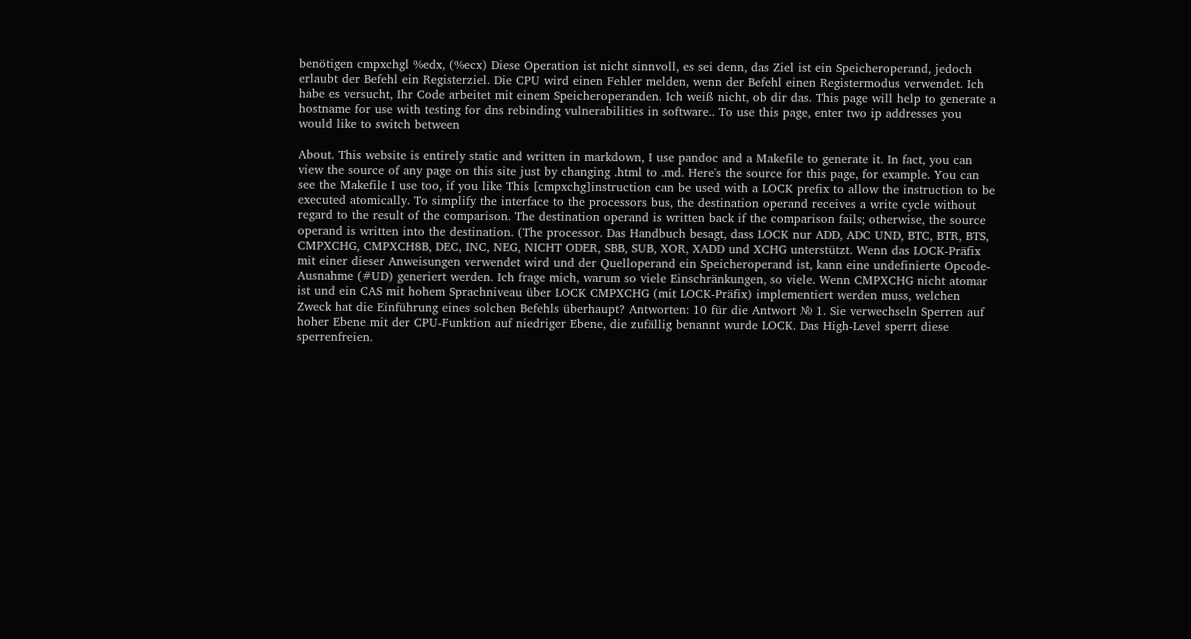benötigen cmpxchgl %edx, (%ecx) Diese Operation ist nicht sinnvoll, es sei denn, das Ziel ist ein Speicheroperand, jedoch erlaubt der Befehl ein Registerziel. Die CPU wird einen Fehler melden, wenn der Befehl einen Registermodus verwendet. Ich habe es versucht, Ihr Code arbeitet mit einem Speicheroperanden. Ich weiß nicht, ob dir das. This page will help to generate a hostname for use with testing for dns rebinding vulnerabilities in software.. To use this page, enter two ip addresses you would like to switch between

About. This website is entirely static and written in markdown, I use pandoc and a Makefile to generate it. In fact, you can view the source of any page on this site just by changing .html to .md. Here's the source for this page, for example. You can see the Makefile I use too, if you like This [cmpxchg]instruction can be used with a LOCK prefix to allow the instruction to be executed atomically. To simplify the interface to the processors bus, the destination operand receives a write cycle without regard to the result of the comparison. The destination operand is written back if the comparison fails; otherwise, the source operand is written into the destination. (The processor. Das Handbuch besagt, dass LOCK nur ADD, ADC UND, BTC, BTR, BTS, CMPXCHG, CMPXCH8B, DEC, INC, NEG, NICHT ODER, SBB, SUB, XOR, XADD und XCHG unterstützt. Wenn das LOCK-Präfix mit einer dieser Anweisungen verwendet wird und der Quelloperand ein Speicheroperand ist, kann eine undefinierte Opcode-Ausnahme (#UD) generiert werden. Ich frage mich, warum so viele Einschränkungen, so viele. Wenn CMPXCHG nicht atomar ist und ein CAS mit hohem Sprachniveau über LOCK CMPXCHG (mit LOCK-Präfix) implementiert werden muss, welchen Zweck hat die Einführung eines solchen Befehls überhaupt? Antworten: 10 für die Antwort № 1. Sie verwechseln Sperren auf hoher Ebene mit der CPU-Funktion auf niedriger Ebene, die zufällig benannt wurde LOCK. Das High-Level sperrt diese sperrenfreien.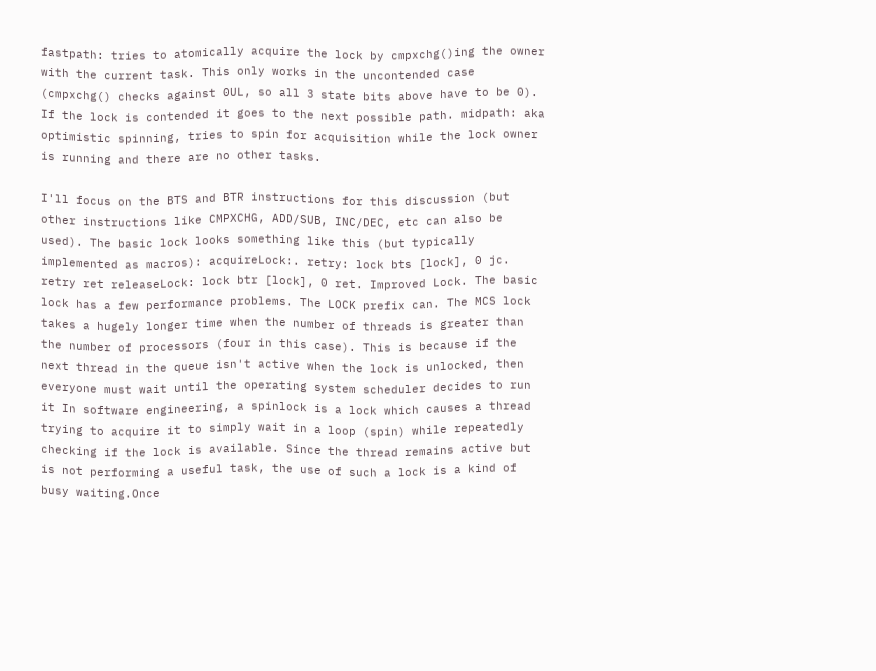fastpath: tries to atomically acquire the lock by cmpxchg()ing the owner with the current task. This only works in the uncontended case (cmpxchg() checks against 0UL, so all 3 state bits above have to be 0). If the lock is contended it goes to the next possible path. midpath: aka optimistic spinning, tries to spin for acquisition while the lock owner is running and there are no other tasks.

I'll focus on the BTS and BTR instructions for this discussion (but other instructions like CMPXCHG, ADD/SUB, INC/DEC, etc can also be used). The basic lock looks something like this (but typically implemented as macros): acquireLock:. retry: lock bts [lock], 0 jc. retry ret releaseLock: lock btr [lock], 0 ret. Improved Lock. The basic lock has a few performance problems. The LOCK prefix can. The MCS lock takes a hugely longer time when the number of threads is greater than the number of processors (four in this case). This is because if the next thread in the queue isn't active when the lock is unlocked, then everyone must wait until the operating system scheduler decides to run it In software engineering, a spinlock is a lock which causes a thread trying to acquire it to simply wait in a loop (spin) while repeatedly checking if the lock is available. Since the thread remains active but is not performing a useful task, the use of such a lock is a kind of busy waiting.Once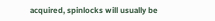acquired, spinlocks will usually be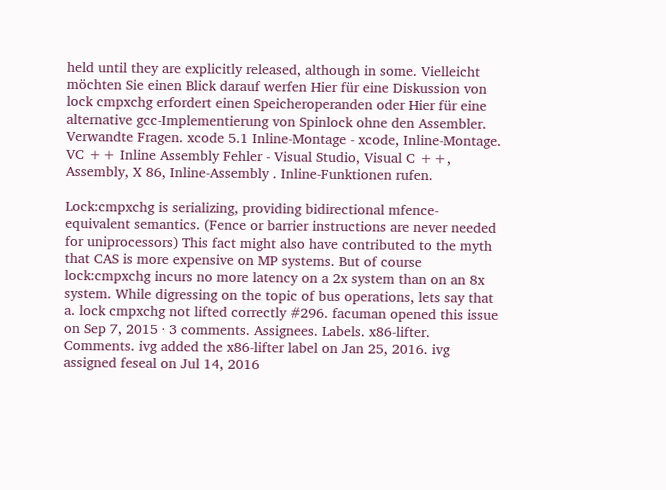held until they are explicitly released, although in some. Vielleicht möchten Sie einen Blick darauf werfen Hier für eine Diskussion von lock cmpxchg erfordert einen Speicheroperanden oder Hier für eine alternative gcc-Implementierung von Spinlock ohne den Assembler. Verwandte Fragen. xcode 5.1 Inline-Montage - xcode, Inline-Montage. VC ++ Inline Assembly Fehler - Visual Studio, Visual C ++, Assembly, X 86, Inline-Assembly . Inline-Funktionen rufen.

Lock:cmpxchg is serializing, providing bidirectional mfence-equivalent semantics. (Fence or barrier instructions are never needed for uniprocessors) This fact might also have contributed to the myth that CAS is more expensive on MP systems. But of course lock:cmpxchg incurs no more latency on a 2x system than on an 8x system. While digressing on the topic of bus operations, lets say that a. lock cmpxchg not lifted correctly #296. facuman opened this issue on Sep 7, 2015 · 3 comments. Assignees. Labels. x86-lifter. Comments. ivg added the x86-lifter label on Jan 25, 2016. ivg assigned feseal on Jul 14, 2016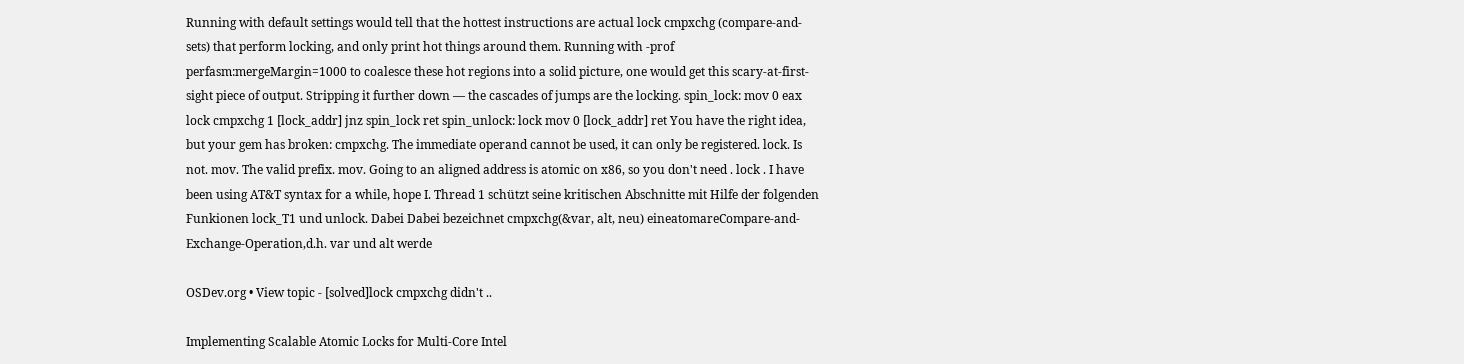Running with default settings would tell that the hottest instructions are actual lock cmpxchg (compare-and-sets) that perform locking, and only print hot things around them. Running with -prof perfasm:mergeMargin=1000 to coalesce these hot regions into a solid picture, one would get this scary-at-first-sight piece of output. Stripping it further down — the cascades of jumps are the locking. spin_lock: mov 0 eax lock cmpxchg 1 [lock_addr] jnz spin_lock ret spin_unlock: lock mov 0 [lock_addr] ret You have the right idea, but your gem has broken: cmpxchg. The immediate operand cannot be used, it can only be registered. lock. Is not. mov. The valid prefix. mov. Going to an aligned address is atomic on x86, so you don't need . lock . I have been using AT&T syntax for a while, hope I. Thread 1 schützt seine kritischen Abschnitte mit Hilfe der folgenden Funkionen lock_T1 und unlock. Dabei Dabei bezeichnet cmpxchg(&var, alt, neu) eineatomareCompare-and-Exchange-Operation,d.h. var und alt werde

OSDev.org • View topic - [solved]lock cmpxchg didn't ..

Implementing Scalable Atomic Locks for Multi-Core Intel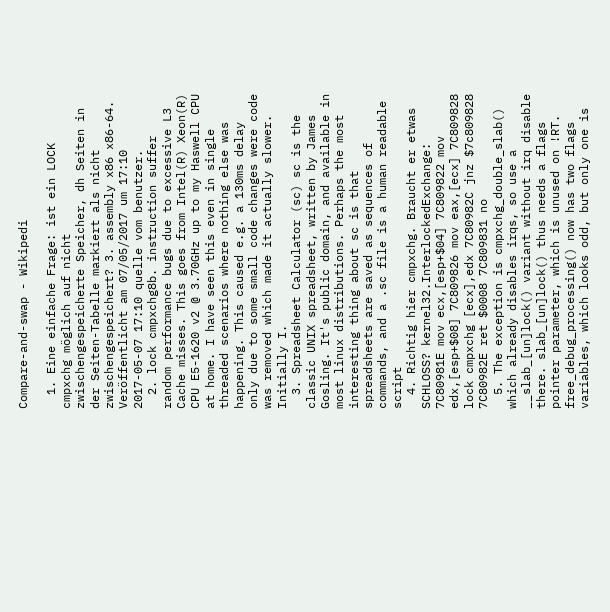Compare-and-swap - Wikipedi

  1. Eine einfache Frage: ist ein LOCK cmpxchg möglich auf nicht zwischengespeicherte Speicher, dh Seiten in der Seiten-Tabelle markiert als nicht zwischengespeichert? 3. assembly x86 x86-64. Veröffentlicht am 07/05/2017 um 17:10 2017-05-07 17:10 quelle vom benutzer.
  2. lock cmpxchg8b. instruction suffer random performance bugs due to excessive L3 Cache misses. This goes from Intel(R) Xeon(R) CPU E5-1620 v2 @ 3.70GHz up to my Haswell CPU at home. I have seen this even in single threaded scenarios where nothing else was happening. This caused e.g. a 130ms delay only due to some small code changes were code was removed which made it actually slower. Initially I.
  3. Spreadsheet Calculator (sc) sc is the classic UNIX spreadsheet, written by James Gosling. It's public domain, and available in most linux distributions. Perhaps the most interesting thing about sc is that spreadsheets are saved as sequences of commands, and a .sc file is a human readable script
  4. Richtig hier cmpxchg. Braucht er etwas SCHLOSS? kernel32.InterlockedExchange: 7C80981E mov ecx,[esp+$04] 7C809822 mov edx,[esp+$08] 7C809826 mov eax,[ecx] 7C809828 lock cmpxchg [ecx],edx 7C80982C jnz $7c809828 7C80982E ret $0008 7C809831 no
  5. The exception is cmpxchg_double_slab() which already disables irqs, so use a __slab_[un]lock() variant without irq disable there. slab_[un]lock() thus needs a flags pointer parameter, which is unused on !RT. free_debug_processing() now has two flags variables, which looks odd, but only one is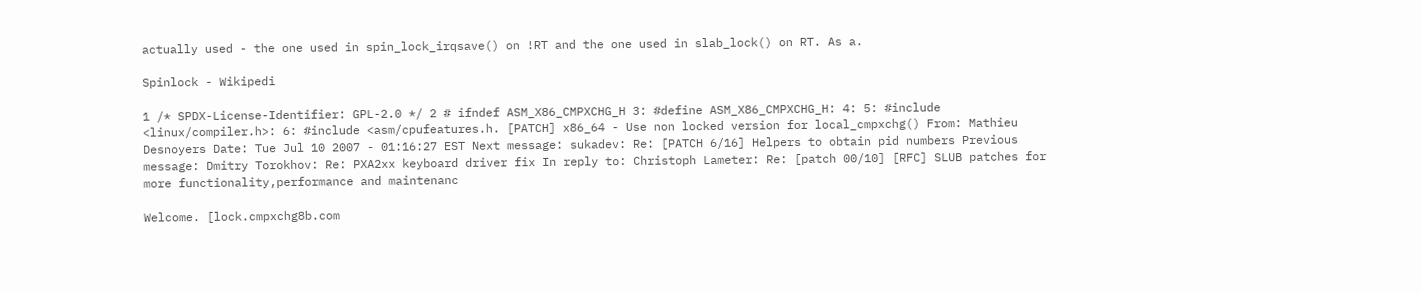actually used - the one used in spin_lock_irqsave() on !RT and the one used in slab_lock() on RT. As a.

Spinlock - Wikipedi

1 /* SPDX-License-Identifier: GPL-2.0 */ 2 # ifndef ASM_X86_CMPXCHG_H 3: #define ASM_X86_CMPXCHG_H: 4: 5: #include <linux/compiler.h>: 6: #include <asm/cpufeatures.h. [PATCH] x86_64 - Use non locked version for local_cmpxchg() From: Mathieu Desnoyers Date: Tue Jul 10 2007 - 01:16:27 EST Next message: sukadev: Re: [PATCH 6/16] Helpers to obtain pid numbers Previous message: Dmitry Torokhov: Re: PXA2xx keyboard driver fix In reply to: Christoph Lameter: Re: [patch 00/10] [RFC] SLUB patches for more functionality,performance and maintenanc

Welcome. [lock.cmpxchg8b.com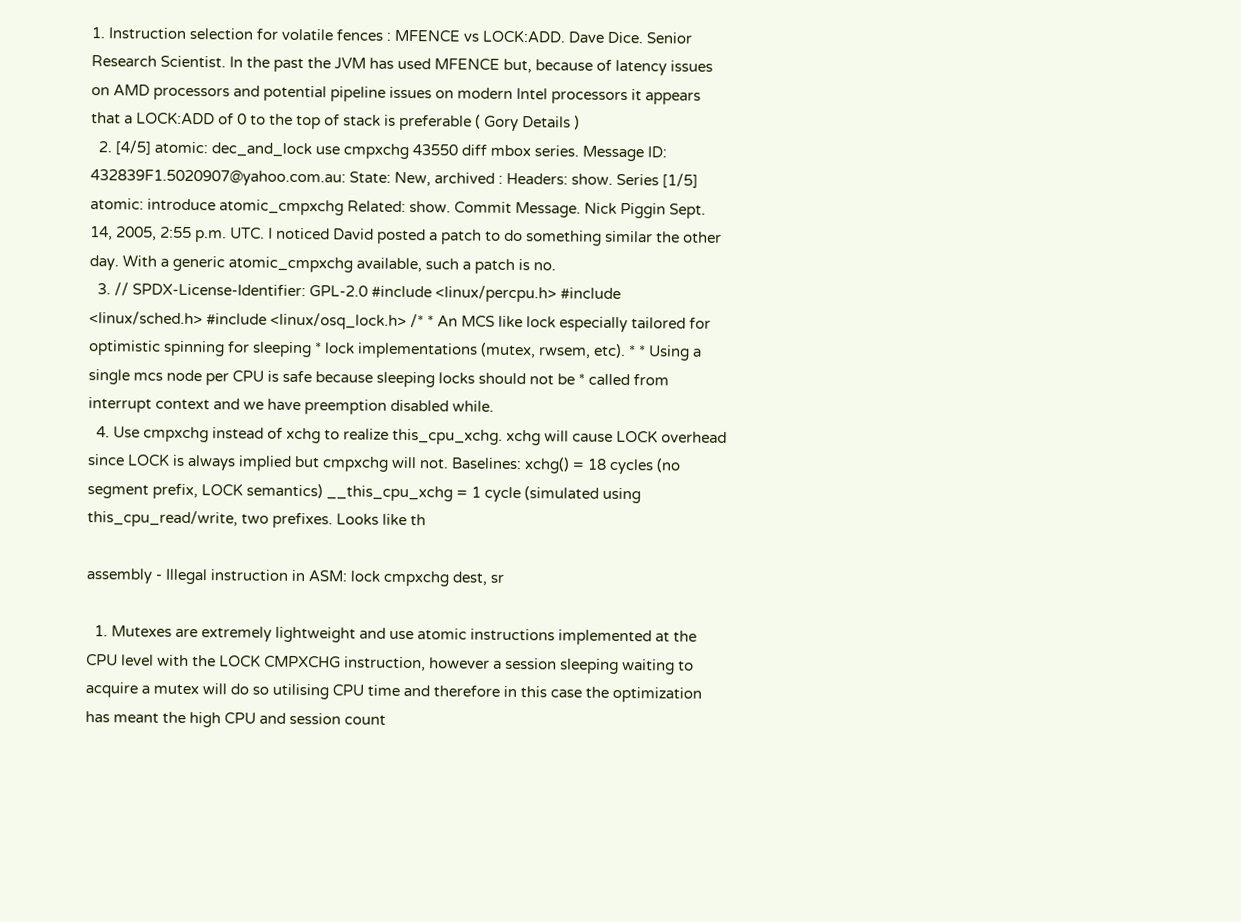1. Instruction selection for volatile fences : MFENCE vs LOCK:ADD. Dave Dice. Senior Research Scientist. In the past the JVM has used MFENCE but, because of latency issues on AMD processors and potential pipeline issues on modern Intel processors it appears that a LOCK:ADD of 0 to the top of stack is preferable ( Gory Details )
  2. [4/5] atomic: dec_and_lock use cmpxchg 43550 diff mbox series. Message ID: 432839F1.5020907@yahoo.com.au: State: New, archived : Headers: show. Series [1/5] atomic: introduce atomic_cmpxchg Related: show. Commit Message. Nick Piggin Sept. 14, 2005, 2:55 p.m. UTC. I noticed David posted a patch to do something similar the other day. With a generic atomic_cmpxchg available, such a patch is no.
  3. // SPDX-License-Identifier: GPL-2.0 #include <linux/percpu.h> #include <linux/sched.h> #include <linux/osq_lock.h> /* * An MCS like lock especially tailored for optimistic spinning for sleeping * lock implementations (mutex, rwsem, etc). * * Using a single mcs node per CPU is safe because sleeping locks should not be * called from interrupt context and we have preemption disabled while.
  4. Use cmpxchg instead of xchg to realize this_cpu_xchg. xchg will cause LOCK overhead since LOCK is always implied but cmpxchg will not. Baselines: xchg() = 18 cycles (no segment prefix, LOCK semantics) __this_cpu_xchg = 1 cycle (simulated using this_cpu_read/write, two prefixes. Looks like th

assembly - Illegal instruction in ASM: lock cmpxchg dest, sr

  1. Mutexes are extremely lightweight and use atomic instructions implemented at the CPU level with the LOCK CMPXCHG instruction, however a session sleeping waiting to acquire a mutex will do so utilising CPU time and therefore in this case the optimization has meant the high CPU and session count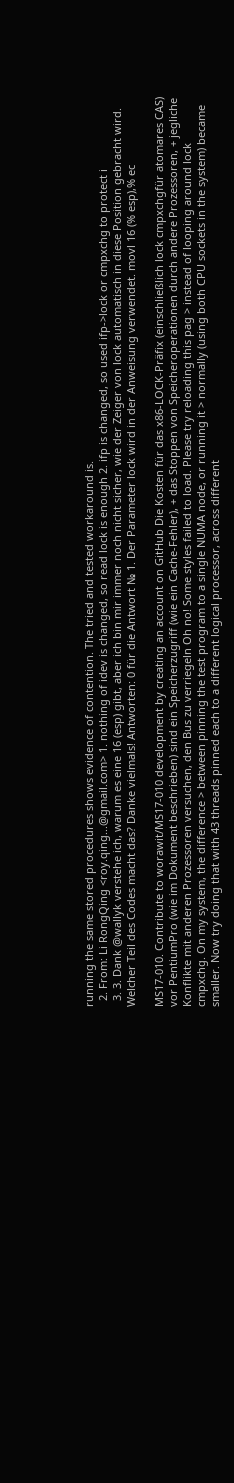running the same stored procedures shows evidence of contention. The tried and tested workaround is.
  2. From: Li RongQing <roy.qing...@gmail.com> 1. nothing of idev is changed, so read lock is enough 2. ifp is changed, so used ifp->lock or cmpxchg to protect i
  3. 3. Dank @wallyk verstehe ich, warum es eine 16 (esp) gibt, aber ich bin mir immer noch nicht sicher, wie der Zeiger von lock automatisch in diese Position gebracht wird. Welcher Teil des Codes macht das? Danke vielmals! Antworten: 0 für die Antwort № 1. Der Parameter lock wird in der Anweisung verwendet. movl 16 (% esp),% ec

MS17-010. Contribute to worawit/MS17-010 development by creating an account on GitHub Die Kosten für das x86-LOCK-Präfix (einschließlich lock cmpxchgfür atomares CAS) vor PentiumPro (wie im Dokument beschrieben) sind ein Speicherzugriff (wie ein Cache-Fehler), + das Stoppen von Speicheroperationen durch andere Prozessoren, + jegliche Konflikte mit anderen Prozessoren versuchen, den Bus zu verriegeln Oh no! Some styles failed to load. Please try reloading this pag > instead of looping around lock cmpxchg. On my system, the difference > between pinning the test program to a single NUMA node, or running it > normally (using both CPU sockets in the system) became smaller. Now try doing that with 43 threads pinned each to a different logical processor, across different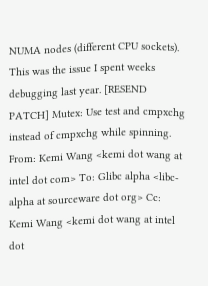NUMA nodes (different CPU sockets). This was the issue I spent weeks debugging last year. [RESEND PATCH] Mutex: Use test and cmpxchg instead of cmpxchg while spinning. From: Kemi Wang <kemi dot wang at intel dot com> To: Glibc alpha <libc-alpha at sourceware dot org> Cc: Kemi Wang <kemi dot wang at intel dot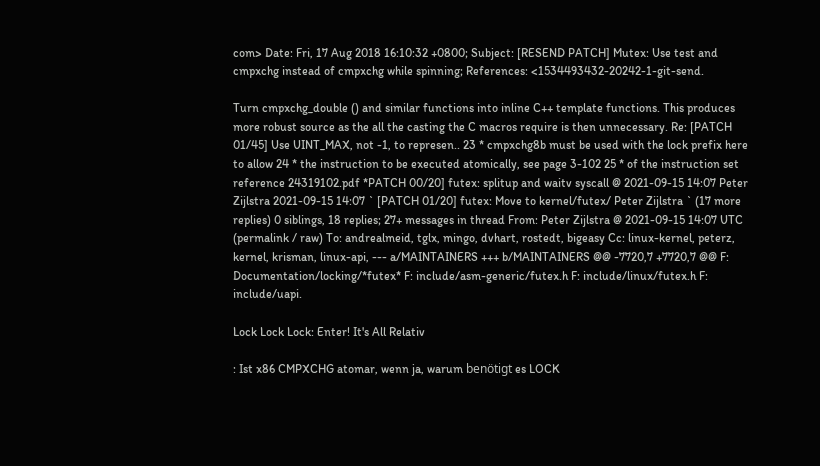com> Date: Fri, 17 Aug 2018 16:10:32 +0800; Subject: [RESEND PATCH] Mutex: Use test and cmpxchg instead of cmpxchg while spinning; References: <1534493432-20242-1-git-send.

Turn cmpxchg_double () and similar functions into inline C++ template functions. This produces more robust source as the all the casting the C macros require is then unnecessary. Re: [PATCH 01/45] Use UINT_MAX, not -1, to represen.. 23 * cmpxchg8b must be used with the lock prefix here to allow 24 * the instruction to be executed atomically, see page 3-102 25 * of the instruction set reference 24319102.pdf *PATCH 00/20] futex: splitup and waitv syscall @ 2021-09-15 14:07 Peter Zijlstra 2021-09-15 14:07 ` [PATCH 01/20] futex: Move to kernel/futex/ Peter Zijlstra ` (17 more replies) 0 siblings, 18 replies; 27+ messages in thread From: Peter Zijlstra @ 2021-09-15 14:07 UTC (permalink / raw) To: andrealmeid, tglx, mingo, dvhart, rostedt, bigeasy Cc: linux-kernel, peterz, kernel, krisman, linux-api, --- a/MAINTAINERS +++ b/MAINTAINERS @@ -7720,7 +7720,7 @@ F: Documentation/locking/*futex* F: include/asm-generic/futex.h F: include/linux/futex.h F: include/uapi.

Lock Lock Lock: Enter! It's All Relativ

: Ist x86 CMPXCHG atomar, wenn ja, warum benötigt es LOCK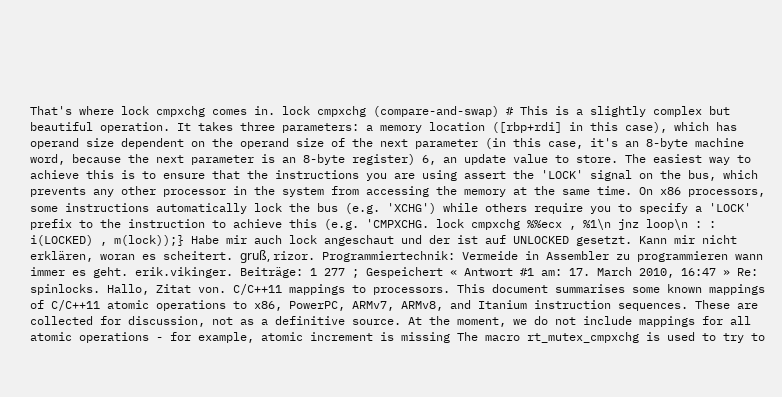That's where lock cmpxchg comes in. lock cmpxchg (compare-and-swap) # This is a slightly complex but beautiful operation. It takes three parameters: a memory location ([rbp+rdi] in this case), which has operand size dependent on the operand size of the next parameter (in this case, it's an 8-byte machine word, because the next parameter is an 8-byte register) 6, an update value to store. The easiest way to achieve this is to ensure that the instructions you are using assert the 'LOCK' signal on the bus, which prevents any other processor in the system from accessing the memory at the same time. On x86 processors, some instructions automatically lock the bus (e.g. 'XCHG') while others require you to specify a 'LOCK' prefix to the instruction to achieve this (e.g. 'CMPXCHG. lock cmpxchg %%ecx , %1\n jnz loop\n : : i(LOCKED) , m(lock));} Habe mir auch lock angeschaut und der ist auf UNLOCKED gesetzt. Kann mir nicht erklären, woran es scheitert. gruß, rizor. Programmiertechnik: Vermeide in Assembler zu programmieren wann immer es geht. erik.vikinger. Beiträge: 1 277 ; Gespeichert « Antwort #1 am: 17. March 2010, 16:47 » Re: spinlocks. Hallo, Zitat von. C/C++11 mappings to processors. This document summarises some known mappings of C/C++11 atomic operations to x86, PowerPC, ARMv7, ARMv8, and Itanium instruction sequences. These are collected for discussion, not as a definitive source. At the moment, we do not include mappings for all atomic operations - for example, atomic increment is missing The macro rt_mutex_cmpxchg is used to try to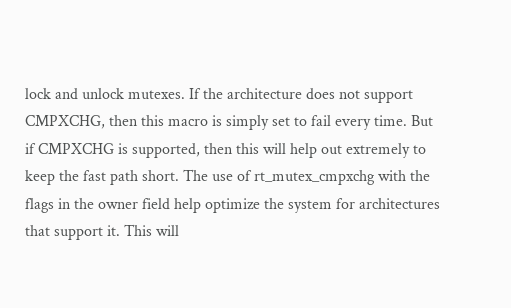lock and unlock mutexes. If the architecture does not support CMPXCHG, then this macro is simply set to fail every time. But if CMPXCHG is supported, then this will help out extremely to keep the fast path short. The use of rt_mutex_cmpxchg with the flags in the owner field help optimize the system for architectures that support it. This will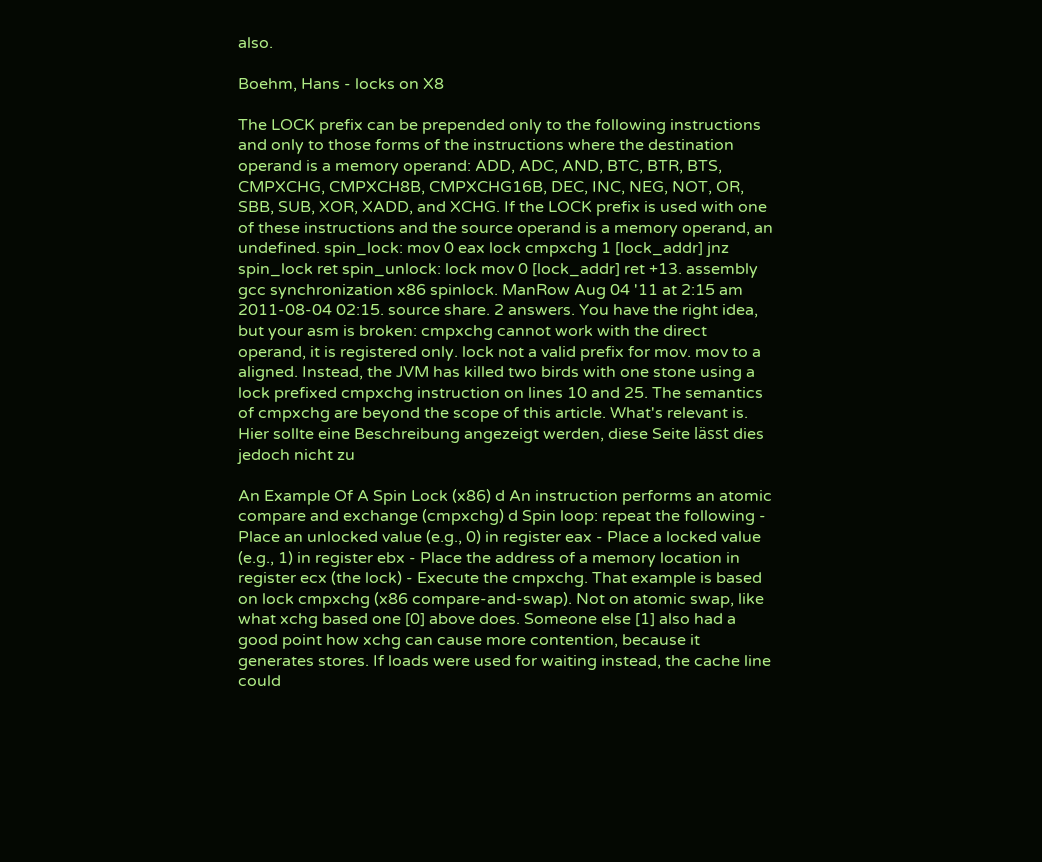also.

Boehm, Hans - locks on X8

The LOCK prefix can be prepended only to the following instructions and only to those forms of the instructions where the destination operand is a memory operand: ADD, ADC, AND, BTC, BTR, BTS, CMPXCHG, CMPXCH8B, CMPXCHG16B, DEC, INC, NEG, NOT, OR, SBB, SUB, XOR, XADD, and XCHG. If the LOCK prefix is used with one of these instructions and the source operand is a memory operand, an undefined. spin_lock: mov 0 eax lock cmpxchg 1 [lock_addr] jnz spin_lock ret spin_unlock: lock mov 0 [lock_addr] ret +13. assembly gcc synchronization x86 spinlock. ManRow Aug 04 '11 at 2:15 am 2011-08-04 02:15. source share. 2 answers. You have the right idea, but your asm is broken: cmpxchg cannot work with the direct operand, it is registered only. lock not a valid prefix for mov. mov to a aligned. Instead, the JVM has killed two birds with one stone using a lock prefixed cmpxchg instruction on lines 10 and 25. The semantics of cmpxchg are beyond the scope of this article. What's relevant is. Hier sollte eine Beschreibung angezeigt werden, diese Seite lässt dies jedoch nicht zu

An Example Of A Spin Lock (x86) d An instruction performs an atomic compare and exchange (cmpxchg) d Spin loop: repeat the following - Place an unlocked value (e.g., 0) in register eax - Place a locked value (e.g., 1) in register ebx - Place the address of a memory location in register ecx (the lock) - Execute the cmpxchg. That example is based on lock cmpxchg (x86 compare-and-swap). Not on atomic swap, like what xchg based one [0] above does. Someone else [1] also had a good point how xchg can cause more contention, because it generates stores. If loads were used for waiting instead, the cache line could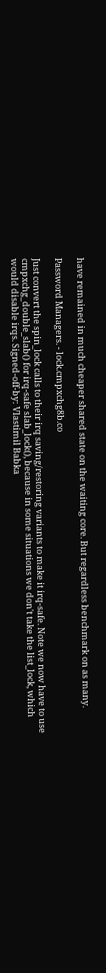have remained in much cheaper shared state on the waiting core. But regardless benchmark on as many.

Password Managers. - lock.cmpxchg8b.co

Just convert the spin_lock calls to their irq saving/restoring variants to make it irq-safe. Note we now have to use cmpxchg_double_slab() for irq-safe slab_lock(), because in some situations we don't take the list_lock, which would disable irqs. Signed-off-by: Vlastimil Babka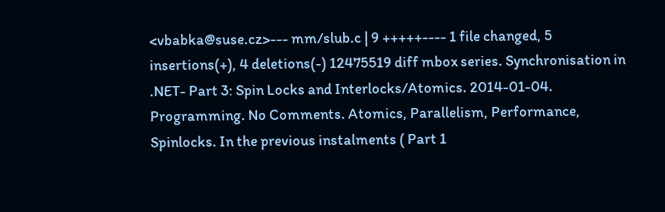<vbabka@suse.cz>--- mm/slub.c | 9 +++++---- 1 file changed, 5 insertions(+), 4 deletions(-) 12475519 diff mbox series. Synchronisation in .NET- Part 3: Spin Locks and Interlocks/Atomics. 2014-01-04. Programming. No Comments. Atomics, Parallelism, Performance, Spinlocks. In the previous instalments ( Part 1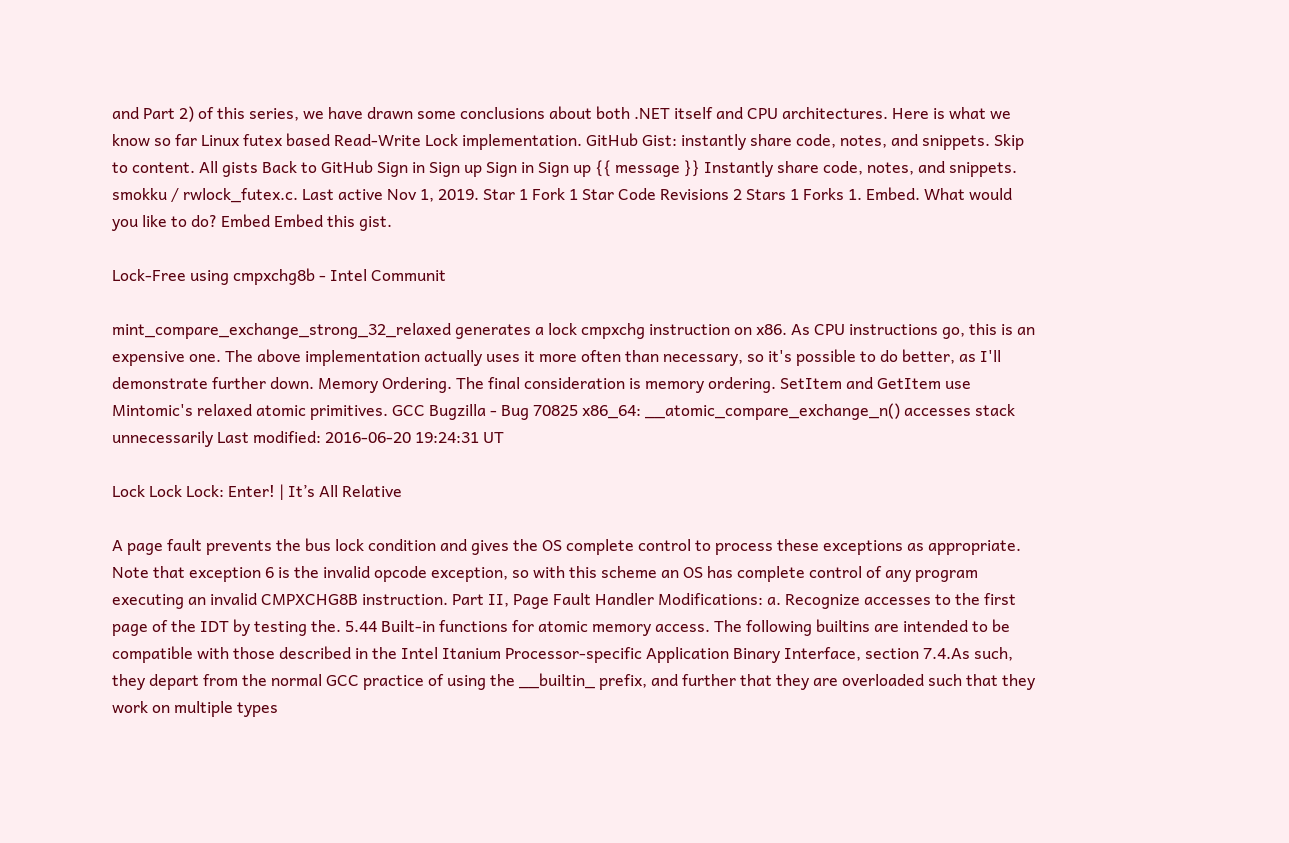and Part 2) of this series, we have drawn some conclusions about both .NET itself and CPU architectures. Here is what we know so far Linux futex based Read-Write Lock implementation. GitHub Gist: instantly share code, notes, and snippets. Skip to content. All gists Back to GitHub Sign in Sign up Sign in Sign up {{ message }} Instantly share code, notes, and snippets. smokku / rwlock_futex.c. Last active Nov 1, 2019. Star 1 Fork 1 Star Code Revisions 2 Stars 1 Forks 1. Embed. What would you like to do? Embed Embed this gist.

Lock-Free using cmpxchg8b - Intel Communit

mint_compare_exchange_strong_32_relaxed generates a lock cmpxchg instruction on x86. As CPU instructions go, this is an expensive one. The above implementation actually uses it more often than necessary, so it's possible to do better, as I'll demonstrate further down. Memory Ordering. The final consideration is memory ordering. SetItem and GetItem use Mintomic's relaxed atomic primitives. GCC Bugzilla - Bug 70825 x86_64: __atomic_compare_exchange_n() accesses stack unnecessarily Last modified: 2016-06-20 19:24:31 UT

Lock Lock Lock: Enter! | It’s All Relative

A page fault prevents the bus lock condition and gives the OS complete control to process these exceptions as appropriate. Note that exception 6 is the invalid opcode exception, so with this scheme an OS has complete control of any program executing an invalid CMPXCHG8B instruction. Part II, Page Fault Handler Modifications: a. Recognize accesses to the first page of the IDT by testing the. 5.44 Built-in functions for atomic memory access. The following builtins are intended to be compatible with those described in the Intel Itanium Processor-specific Application Binary Interface, section 7.4.As such, they depart from the normal GCC practice of using the __builtin_ prefix, and further that they are overloaded such that they work on multiple types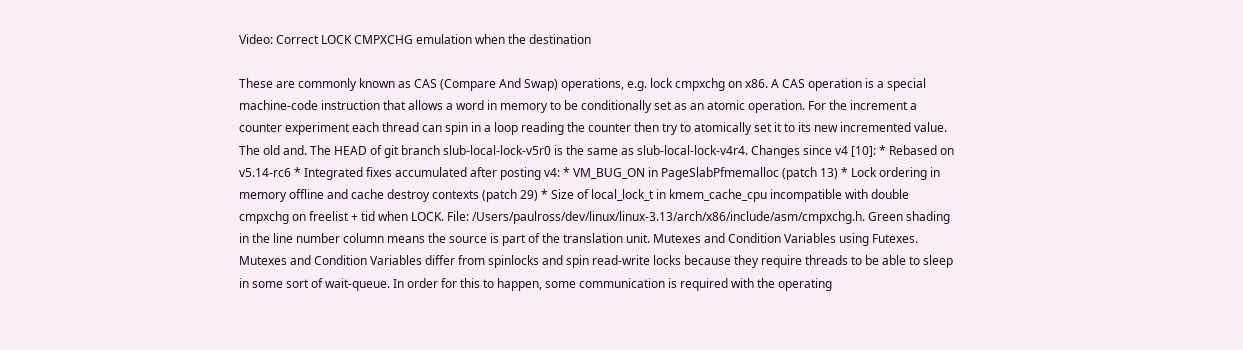Video: Correct LOCK CMPXCHG emulation when the destination

These are commonly known as CAS (Compare And Swap) operations, e.g. lock cmpxchg on x86. A CAS operation is a special machine-code instruction that allows a word in memory to be conditionally set as an atomic operation. For the increment a counter experiment each thread can spin in a loop reading the counter then try to atomically set it to its new incremented value. The old and. The HEAD of git branch slub-local-lock-v5r0 is the same as slub-local-lock-v4r4. Changes since v4 [10]: * Rebased on v5.14-rc6 * Integrated fixes accumulated after posting v4: * VM_BUG_ON in PageSlabPfmemalloc (patch 13) * Lock ordering in memory offline and cache destroy contexts (patch 29) * Size of local_lock_t in kmem_cache_cpu incompatible with double cmpxchg on freelist + tid when LOCK. File: /Users/paulross/dev/linux/linux-3.13/arch/x86/include/asm/cmpxchg.h. Green shading in the line number column means the source is part of the translation unit. Mutexes and Condition Variables using Futexes. Mutexes and Condition Variables differ from spinlocks and spin read-write locks because they require threads to be able to sleep in some sort of wait-queue. In order for this to happen, some communication is required with the operating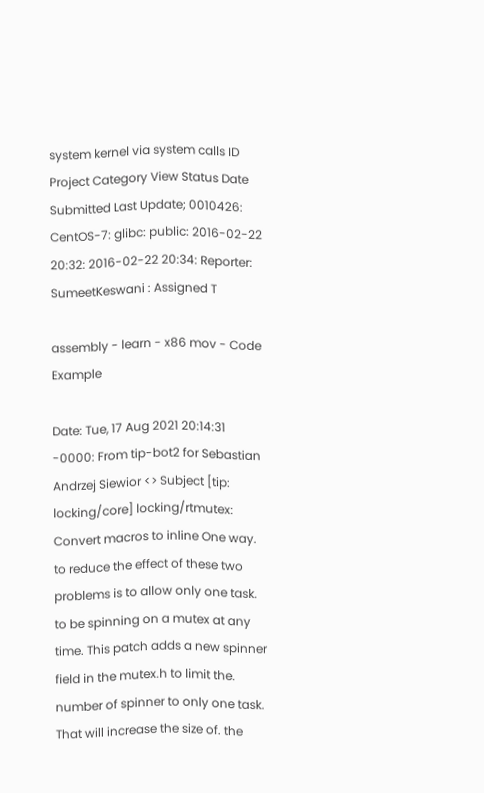system kernel via system calls ID Project Category View Status Date Submitted Last Update; 0010426: CentOS-7: glibc: public: 2016-02-22 20:32: 2016-02-22 20:34: Reporter: SumeetKeswani : Assigned T

assembly - learn - x86 mov - Code Example

Date: Tue, 17 Aug 2021 20:14:31 -0000: From tip-bot2 for Sebastian Andrzej Siewior <> Subject [tip: locking/core] locking/rtmutex: Convert macros to inline One way. to reduce the effect of these two problems is to allow only one task. to be spinning on a mutex at any time. This patch adds a new spinner field in the mutex.h to limit the. number of spinner to only one task. That will increase the size of. the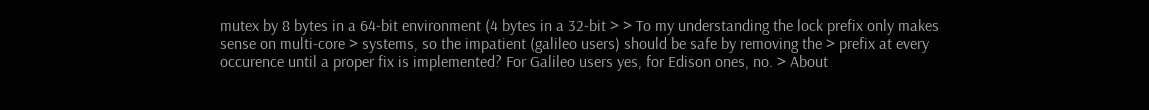mutex by 8 bytes in a 64-bit environment (4 bytes in a 32-bit > > To my understanding the lock prefix only makes sense on multi-core > systems, so the impatient (galileo users) should be safe by removing the > prefix at every occurence until a proper fix is implemented? For Galileo users yes, for Edison ones, no. > About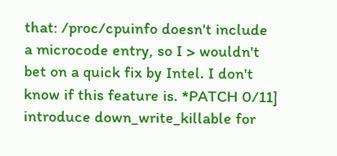that: /proc/cpuinfo doesn't include a microcode entry, so I > wouldn't bet on a quick fix by Intel. I don't know if this feature is. *PATCH 0/11] introduce down_write_killable for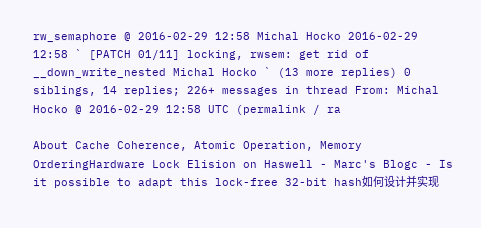rw_semaphore @ 2016-02-29 12:58 Michal Hocko 2016-02-29 12:58 ` [PATCH 01/11] locking, rwsem: get rid of __down_write_nested Michal Hocko ` (13 more replies) 0 siblings, 14 replies; 226+ messages in thread From: Michal Hocko @ 2016-02-29 12:58 UTC (permalink / ra

About Cache Coherence, Atomic Operation, Memory OrderingHardware Lock Elision on Haswell - Marc's Blogc - Is it possible to adapt this lock-free 32-bit hash如何设计并实现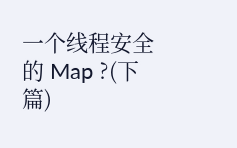一个线程安全的 Map ?(下篇)